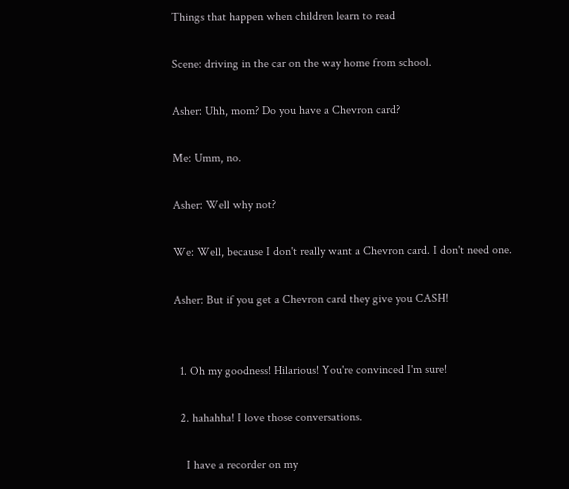Things that happen when children learn to read

Scene: driving in the car on the way home from school.

Asher: Uhh, mom? Do you have a Chevron card?

Me: Umm, no.

Asher: Well why not?

We: Well, because I don't really want a Chevron card. I don't need one.

Asher: But if you get a Chevron card they give you CASH!


  1. Oh my goodness! Hilarious! You're convinced I'm sure!

  2. hahahha! I love those conversations.

    I have a recorder on my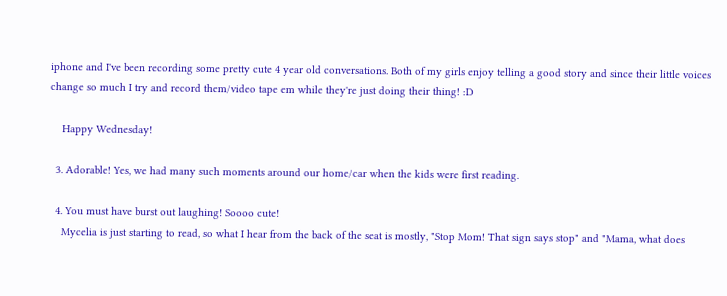iphone and I've been recording some pretty cute 4 year old conversations. Both of my girls enjoy telling a good story and since their little voices change so much I try and record them/video tape em while they're just doing their thing! :D

    Happy Wednesday!

  3. Adorable! Yes, we had many such moments around our home/car when the kids were first reading.

  4. You must have burst out laughing! Soooo cute!
    Mycelia is just starting to read, so what I hear from the back of the seat is mostly, "Stop Mom! That sign says stop" and "Mama, what does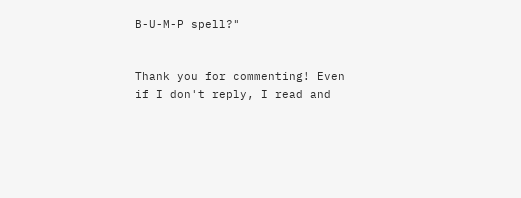B-U-M-P spell?"


Thank you for commenting! Even if I don't reply, I read and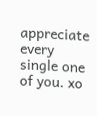appreciate every single one of you. xo